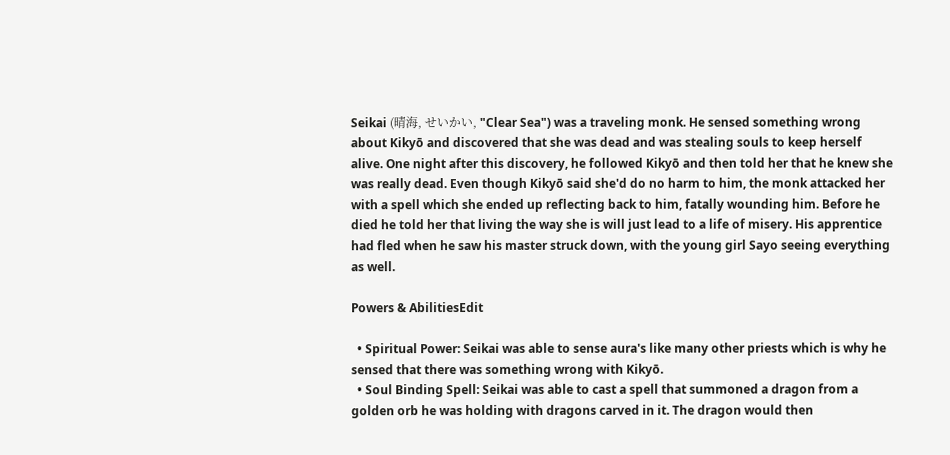Seikai (晴海, せいかい, "Clear Sea") was a traveling monk. He sensed something wrong about Kikyō and discovered that she was dead and was stealing souls to keep herself alive. One night after this discovery, he followed Kikyō and then told her that he knew she was really dead. Even though Kikyō said she'd do no harm to him, the monk attacked her with a spell which she ended up reflecting back to him, fatally wounding him. Before he died he told her that living the way she is will just lead to a life of misery. His apprentice had fled when he saw his master struck down, with the young girl Sayo seeing everything as well.

Powers & AbilitiesEdit

  • Spiritual Power: Seikai was able to sense aura's like many other priests which is why he sensed that there was something wrong with Kikyō.
  • Soul Binding Spell: Seikai was able to cast a spell that summoned a dragon from a golden orb he was holding with dragons carved in it. The dragon would then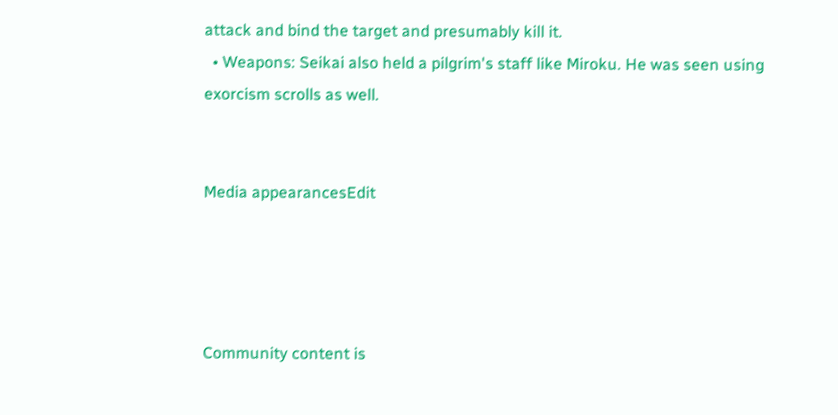attack and bind the target and presumably kill it.
  • Weapons: Seikai also held a pilgrim's staff like Miroku. He was seen using exorcism scrolls as well.


Media appearancesEdit




Community content is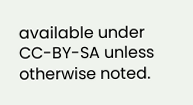available under CC-BY-SA unless otherwise noted.